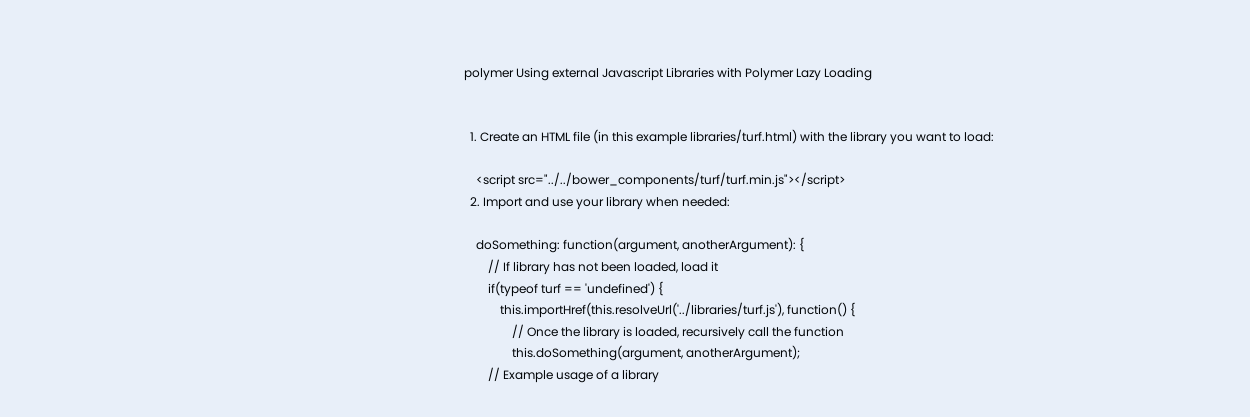polymer Using external Javascript Libraries with Polymer Lazy Loading


  1. Create an HTML file (in this example libraries/turf.html) with the library you want to load:

    <script src="../../bower_components/turf/turf.min.js"></script>
  2. Import and use your library when needed:

    doSomething: function(argument, anotherArgument): {
        // If library has not been loaded, load it
        if(typeof turf == 'undefined') {
            this.importHref(this.resolveUrl('../libraries/turf.js'), function() {
                // Once the library is loaded, recursively call the function
                this.doSomething(argument, anotherArgument);
        // Example usage of a library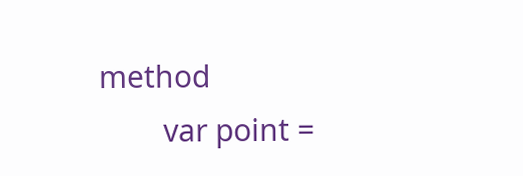method
        var point =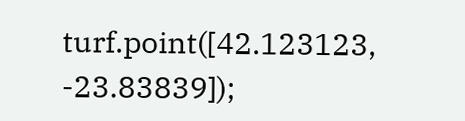turf.point([42.123123, -23.83839]);